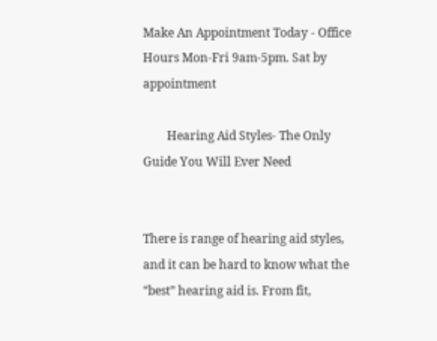Make An Appointment Today - Office Hours Mon-Fri 9am-5pm. Sat by appointment

        Hearing Aid Styles- The Only Guide You Will Ever Need


There is range of hearing aid styles, and it can be hard to know what the “best” hearing aid is. From fit,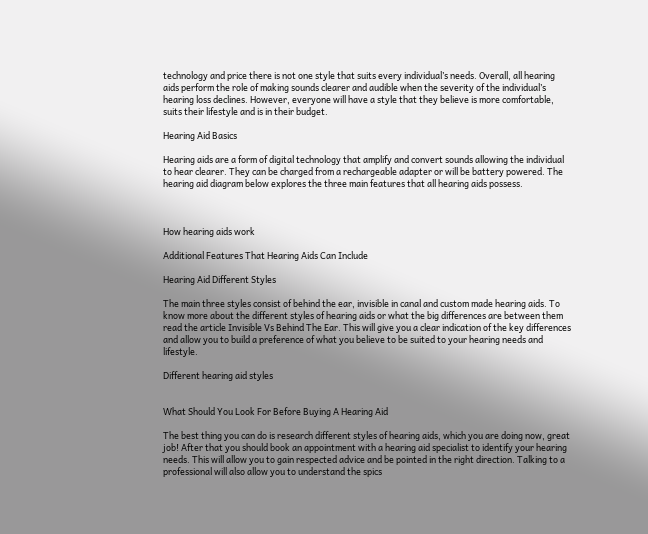technology and price there is not one style that suits every individual’s needs. Overall, all hearing aids perform the role of making sounds clearer and audible when the severity of the individual’s hearing loss declines. However, everyone will have a style that they believe is more comfortable, suits their lifestyle and is in their budget.

Hearing Aid Basics

Hearing aids are a form of digital technology that amplify and convert sounds allowing the individual to hear clearer. They can be charged from a rechargeable adapter or will be battery powered. The hearing aid diagram below explores the three main features that all hearing aids possess.



How hearing aids work

Additional Features That Hearing Aids Can Include

Hearing Aid Different Styles

The main three styles consist of behind the ear, invisible in canal and custom made hearing aids. To know more about the different styles of hearing aids or what the big differences are between them read the article Invisible Vs Behind The Ear. This will give you a clear indication of the key differences and allow you to build a preference of what you believe to be suited to your hearing needs and lifestyle.

Different hearing aid styles


What Should You Look For Before Buying A Hearing Aid

The best thing you can do is research different styles of hearing aids, which you are doing now, great job! After that you should book an appointment with a hearing aid specialist to identify your hearing needs. This will allow you to gain respected advice and be pointed in the right direction. Talking to a professional will also allow you to understand the spics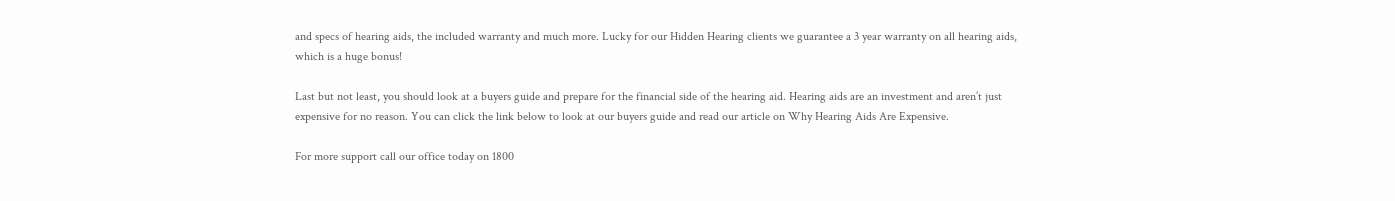and specs of hearing aids, the included warranty and much more. Lucky for our Hidden Hearing clients we guarantee a 3 year warranty on all hearing aids, which is a huge bonus!

Last but not least, you should look at a buyers guide and prepare for the financial side of the hearing aid. Hearing aids are an investment and aren’t just expensive for no reason. You can click the link below to look at our buyers guide and read our article on Why Hearing Aids Are Expensive.

For more support call our office today on 1800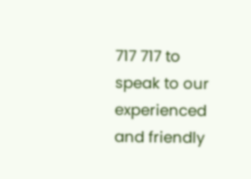717 717 to speak to our experienced and friendly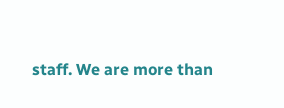staff. We are more than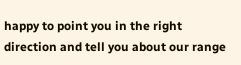happy to point you in the right direction and tell you about our range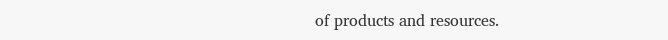of products and resources.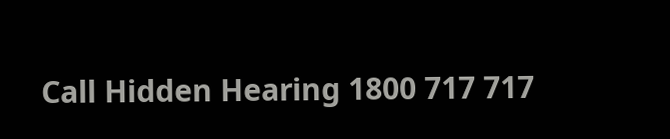Call Hidden Hearing 1800 717 717